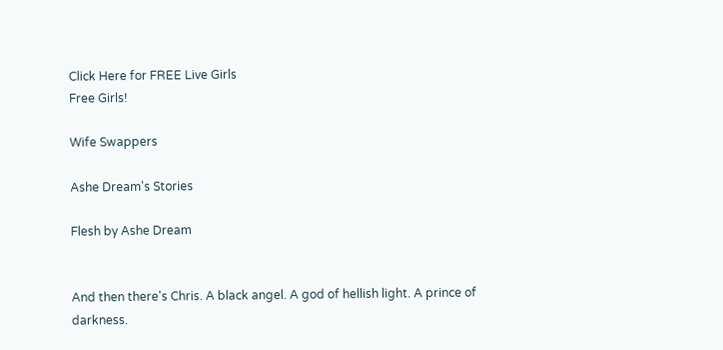Click Here for FREE Live Girls
Free Girls!

Wife Swappers

Ashe Dream's Stories

Flesh by Ashe Dream


And then there's Chris. A black angel. A god of hellish light. A prince of darkness.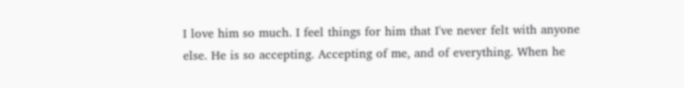I love him so much. I feel things for him that I've never felt with anyone else. He is so accepting. Accepting of me, and of everything. When he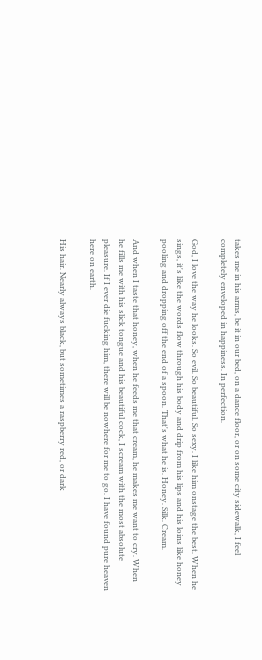takes me in his arms, be it in our bed, on a dance floor, or on some city sidewalk, I feel completely enveloped in happiness. In perfection.

God, I love the way he looks. So evil. So beautiful. So sexy. I like him onstage the best. When he sings, it's like the words flow through his body and drip from his lips and his loins like honey pooling and dropping off the end of a spoon. That's what he is. Honey. Silk. Cream.

And when I taste that honey, when he feeds me that cream, he makes me want to cry. When he fills me with his slick tongue and his beautiful cock, I scream with the most absolute pleasure. If I ever die fucking him, there will be nowhere for me to go. I have found pure heaven here on earth.

His hair. Nearly always black, but sometimes a raspberry red, or dark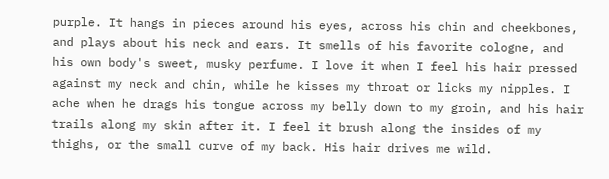purple. It hangs in pieces around his eyes, across his chin and cheekbones, and plays about his neck and ears. It smells of his favorite cologne, and his own body's sweet, musky perfume. I love it when I feel his hair pressed against my neck and chin, while he kisses my throat or licks my nipples. I ache when he drags his tongue across my belly down to my groin, and his hair trails along my skin after it. I feel it brush along the insides of my thighs, or the small curve of my back. His hair drives me wild.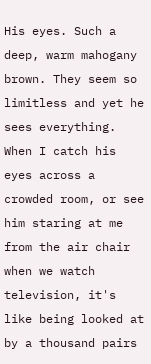His eyes. Such a deep, warm mahogany brown. They seem so limitless and yet he sees everything. When I catch his eyes across a crowded room, or see him staring at me from the air chair when we watch television, it's like being looked at by a thousand pairs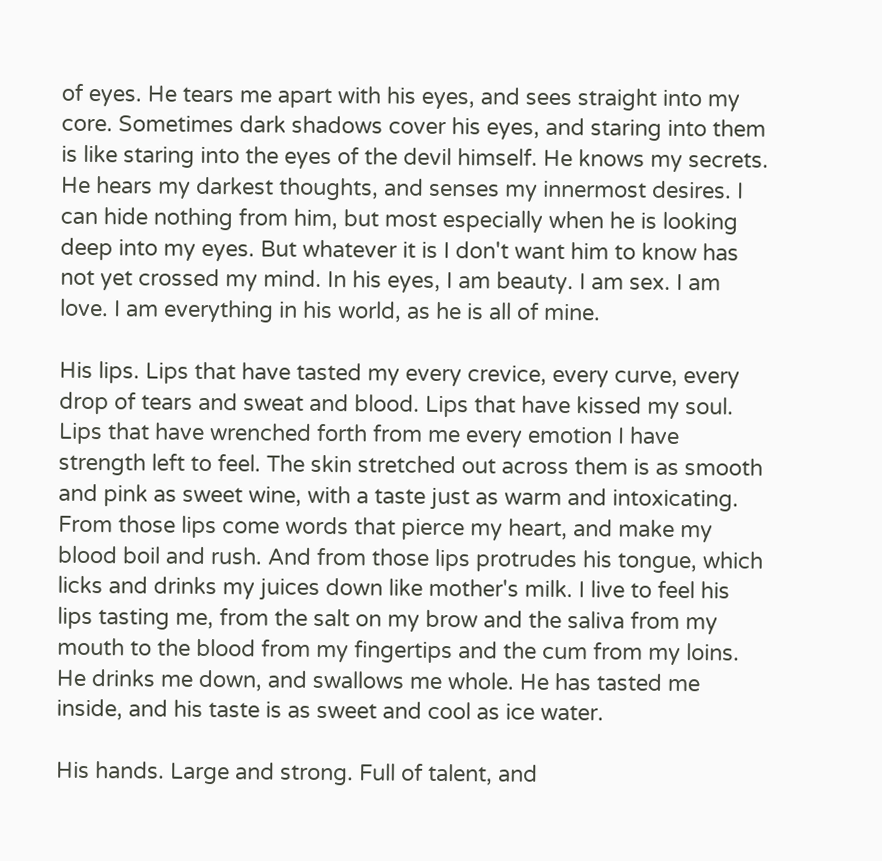of eyes. He tears me apart with his eyes, and sees straight into my core. Sometimes dark shadows cover his eyes, and staring into them is like staring into the eyes of the devil himself. He knows my secrets. He hears my darkest thoughts, and senses my innermost desires. I can hide nothing from him, but most especially when he is looking deep into my eyes. But whatever it is I don't want him to know has not yet crossed my mind. In his eyes, I am beauty. I am sex. I am love. I am everything in his world, as he is all of mine.

His lips. Lips that have tasted my every crevice, every curve, every drop of tears and sweat and blood. Lips that have kissed my soul. Lips that have wrenched forth from me every emotion I have strength left to feel. The skin stretched out across them is as smooth and pink as sweet wine, with a taste just as warm and intoxicating. From those lips come words that pierce my heart, and make my blood boil and rush. And from those lips protrudes his tongue, which licks and drinks my juices down like mother's milk. I live to feel his lips tasting me, from the salt on my brow and the saliva from my mouth to the blood from my fingertips and the cum from my loins. He drinks me down, and swallows me whole. He has tasted me inside, and his taste is as sweet and cool as ice water.

His hands. Large and strong. Full of talent, and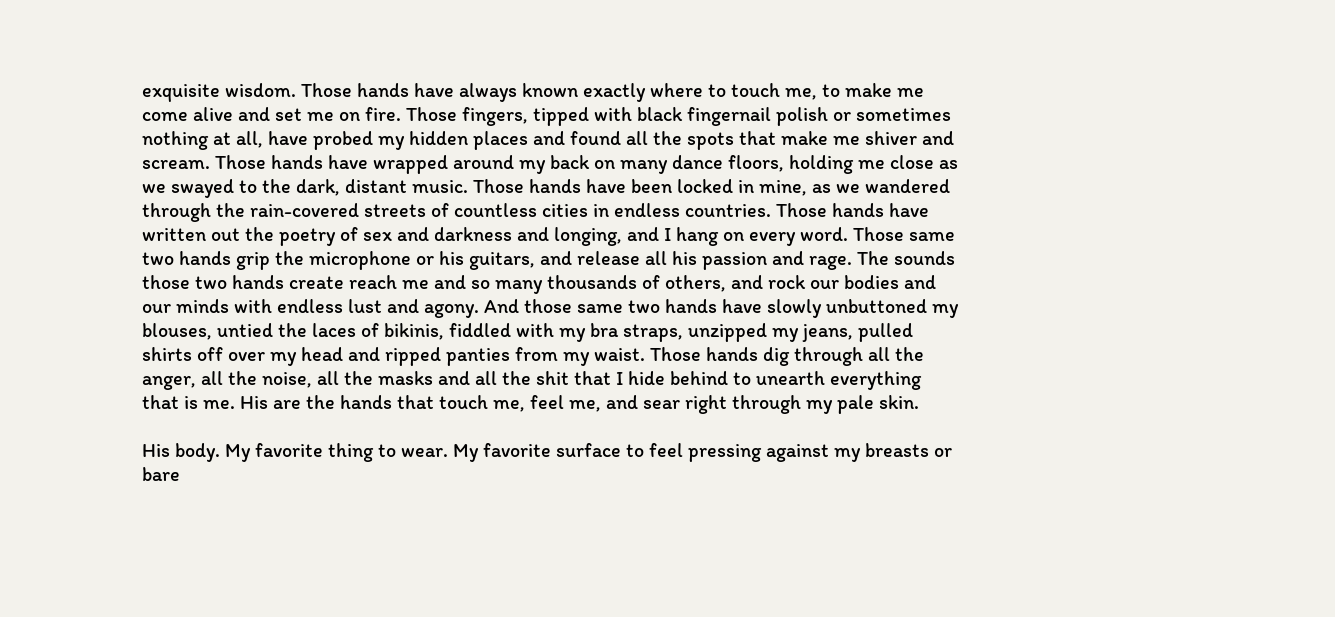exquisite wisdom. Those hands have always known exactly where to touch me, to make me come alive and set me on fire. Those fingers, tipped with black fingernail polish or sometimes nothing at all, have probed my hidden places and found all the spots that make me shiver and scream. Those hands have wrapped around my back on many dance floors, holding me close as we swayed to the dark, distant music. Those hands have been locked in mine, as we wandered through the rain-covered streets of countless cities in endless countries. Those hands have written out the poetry of sex and darkness and longing, and I hang on every word. Those same two hands grip the microphone or his guitars, and release all his passion and rage. The sounds those two hands create reach me and so many thousands of others, and rock our bodies and our minds with endless lust and agony. And those same two hands have slowly unbuttoned my blouses, untied the laces of bikinis, fiddled with my bra straps, unzipped my jeans, pulled shirts off over my head and ripped panties from my waist. Those hands dig through all the anger, all the noise, all the masks and all the shit that I hide behind to unearth everything that is me. His are the hands that touch me, feel me, and sear right through my pale skin.

His body. My favorite thing to wear. My favorite surface to feel pressing against my breasts or bare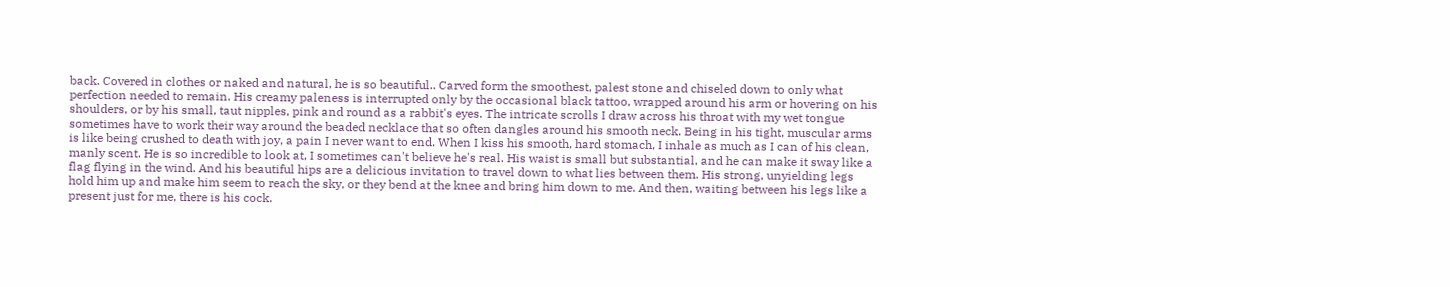back. Covered in clothes or naked and natural, he is so beautiful.. Carved form the smoothest, palest stone and chiseled down to only what perfection needed to remain. His creamy paleness is interrupted only by the occasional black tattoo, wrapped around his arm or hovering on his shoulders, or by his small, taut nipples, pink and round as a rabbit's eyes. The intricate scrolls I draw across his throat with my wet tongue sometimes have to work their way around the beaded necklace that so often dangles around his smooth neck. Being in his tight, muscular arms is like being crushed to death with joy, a pain I never want to end. When I kiss his smooth, hard stomach, I inhale as much as I can of his clean, manly scent. He is so incredible to look at, I sometimes can't believe he's real. His waist is small but substantial, and he can make it sway like a flag flying in the wind. And his beautiful hips are a delicious invitation to travel down to what lies between them. His strong, unyielding legs hold him up and make him seem to reach the sky, or they bend at the knee and bring him down to me. And then, waiting between his legs like a present just for me, there is his cock.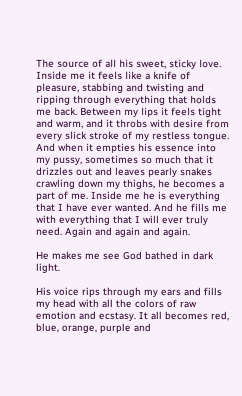The source of all his sweet, sticky love. Inside me it feels like a knife of pleasure, stabbing and twisting and ripping through everything that holds me back. Between my lips it feels tight and warm, and it throbs with desire from every slick stroke of my restless tongue. And when it empties his essence into my pussy, sometimes so much that it drizzles out and leaves pearly snakes crawling down my thighs, he becomes a part of me. Inside me he is everything that I have ever wanted. And he fills me with everything that I will ever truly need. Again and again and again.

He makes me see God bathed in dark light.

His voice rips through my ears and fills my head with all the colors of raw emotion and ecstasy. It all becomes red, blue, orange, purple and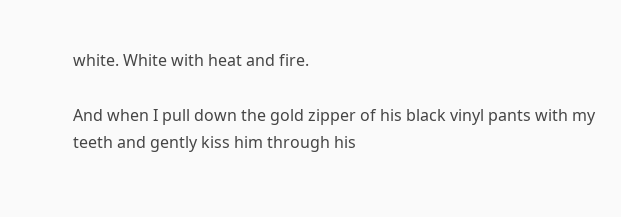white. White with heat and fire.

And when I pull down the gold zipper of his black vinyl pants with my teeth and gently kiss him through his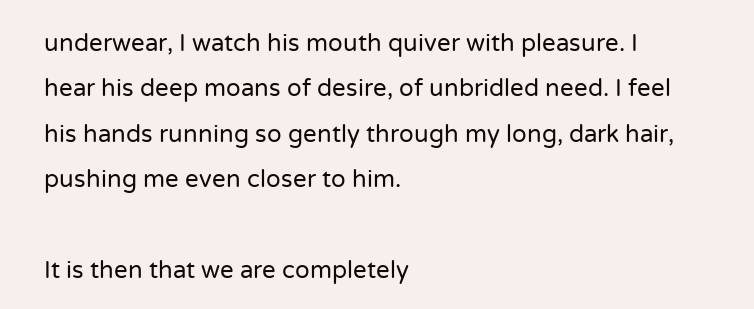underwear, I watch his mouth quiver with pleasure. I hear his deep moans of desire, of unbridled need. I feel his hands running so gently through my long, dark hair, pushing me even closer to him.

It is then that we are completely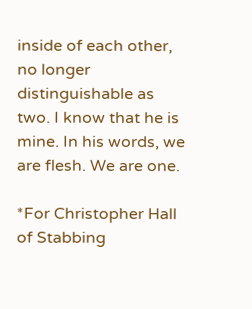inside of each other, no longer distinguishable as two. I know that he is mine. In his words, we are flesh. We are one.

*For Christopher Hall of Stabbing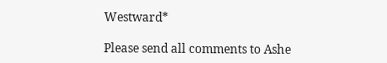Westward*

Please send all comments to Ashe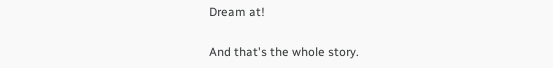Dream at!

And that's the whole story.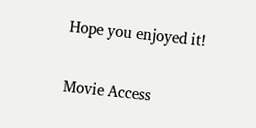Hope you enjoyed it!

Movie Access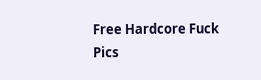Free Hardcore Fuck Pics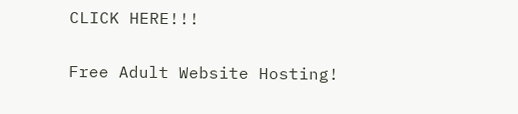CLICK HERE!!!

Free Adult Website Hosting!